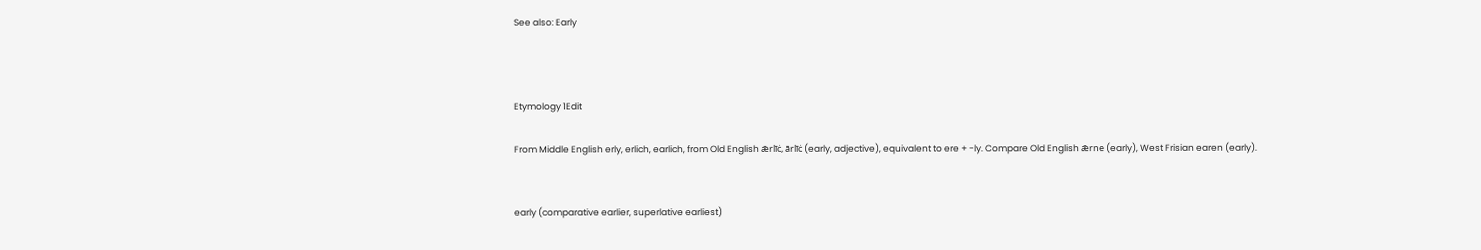See also: Early



Etymology 1Edit

From Middle English erly, erlich, earlich, from Old English ǣrlīċ, ārlīċ (early, adjective), equivalent to ere + -ly. Compare Old English ǣrne (early), West Frisian earen (early).


early (comparative earlier, superlative earliest)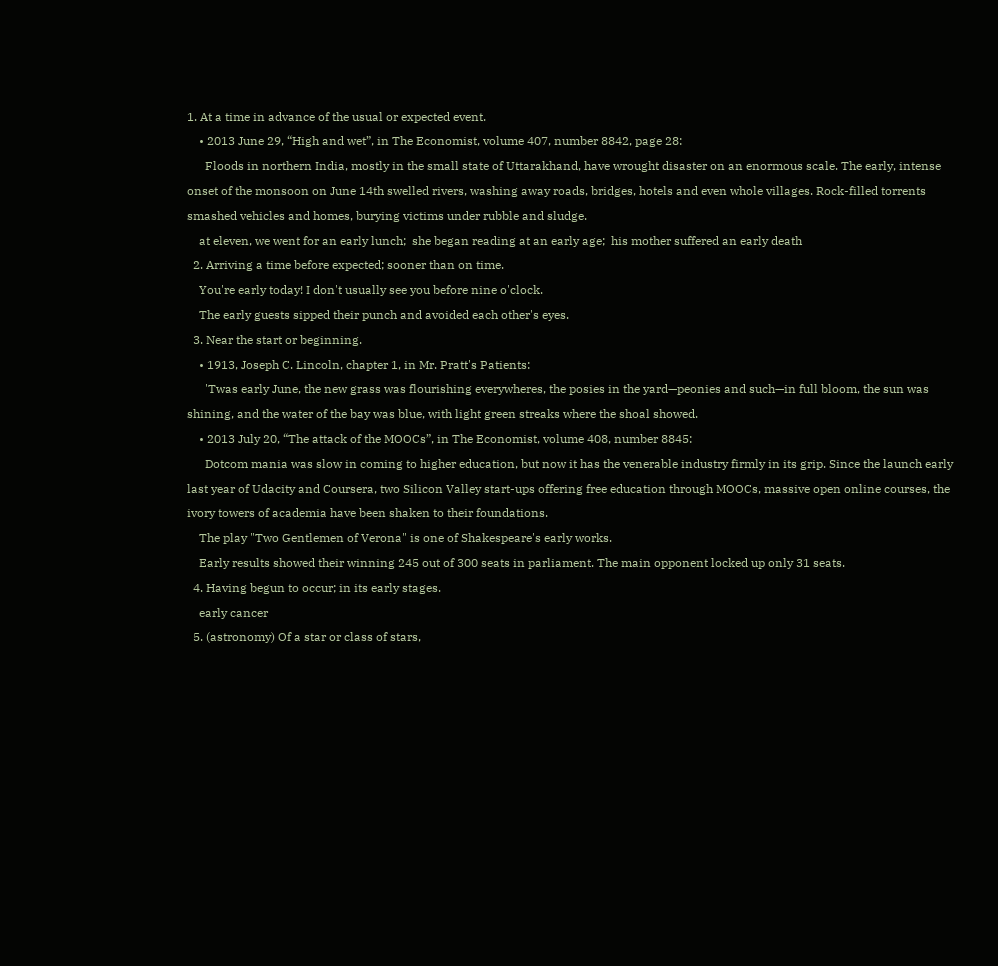1. At a time in advance of the usual or expected event.
    • 2013 June 29, “High and wet”, in The Economist, volume 407, number 8842, page 28:
      Floods in northern India, mostly in the small state of Uttarakhand, have wrought disaster on an enormous scale. The early, intense onset of the monsoon on June 14th swelled rivers, washing away roads, bridges, hotels and even whole villages. Rock-filled torrents smashed vehicles and homes, burying victims under rubble and sludge.
    at eleven, we went for an early lunch;  she began reading at an early age;  his mother suffered an early death
  2. Arriving a time before expected; sooner than on time.
    You're early today! I don't usually see you before nine o'clock.
    The early guests sipped their punch and avoided each other's eyes.
  3. Near the start or beginning.
    • 1913, Joseph C. Lincoln, chapter 1, in Mr. Pratt's Patients:
      'Twas early June, the new grass was flourishing everywheres, the posies in the yard—peonies and such—in full bloom, the sun was shining, and the water of the bay was blue, with light green streaks where the shoal showed.
    • 2013 July 20, “The attack of the MOOCs”, in The Economist, volume 408, number 8845:
      Dotcom mania was slow in coming to higher education, but now it has the venerable industry firmly in its grip. Since the launch early last year of Udacity and Coursera, two Silicon Valley start-ups offering free education through MOOCs, massive open online courses, the ivory towers of academia have been shaken to their foundations.
    The play "Two Gentlemen of Verona" is one of Shakespeare's early works.
    Early results showed their winning 245 out of 300 seats in parliament. The main opponent locked up only 31 seats.
  4. Having begun to occur; in its early stages.
    early cancer
  5. (astronomy) Of a star or class of stars,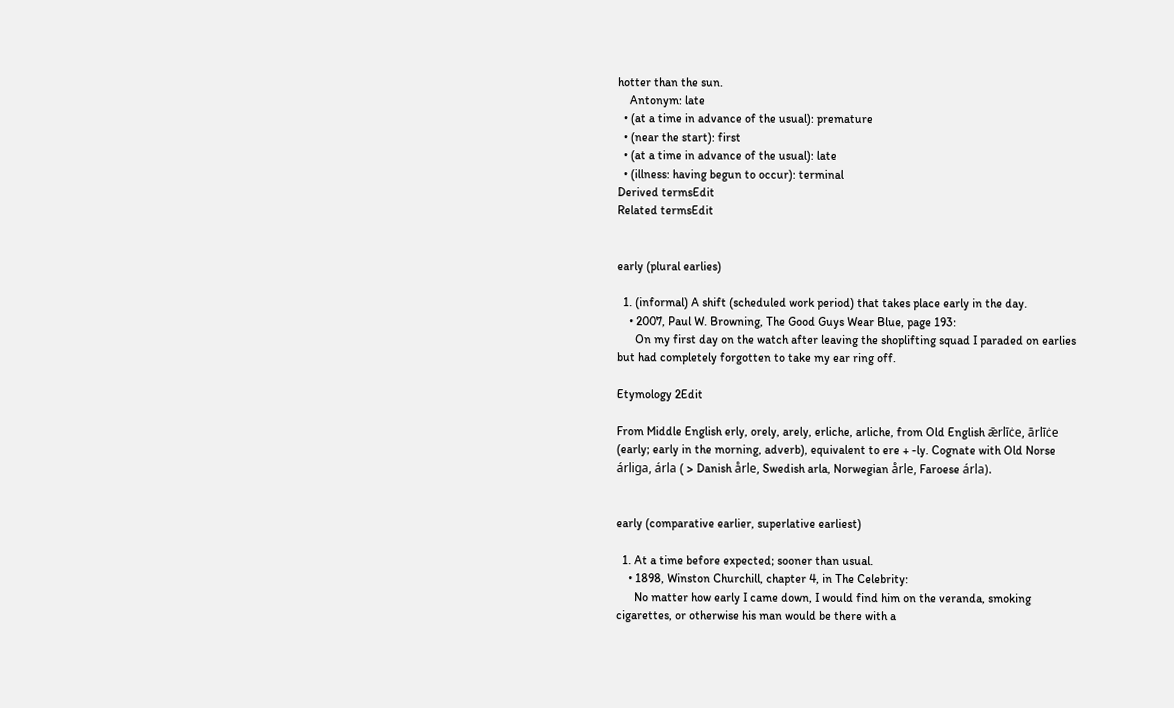hotter than the sun.
    Antonym: late
  • (at a time in advance of the usual): premature
  • (near the start): first
  • (at a time in advance of the usual): late
  • (illness: having begun to occur): terminal
Derived termsEdit
Related termsEdit


early (plural earlies)

  1. (informal) A shift (scheduled work period) that takes place early in the day.
    • 2007, Paul W. Browning, The Good Guys Wear Blue, page 193:
      On my first day on the watch after leaving the shoplifting squad I paraded on earlies but had completely forgotten to take my ear ring off.

Etymology 2Edit

From Middle English erly, orely, arely, erliche, arliche, from Old English ǣrlīċe, ārlīċe (early; early in the morning, adverb), equivalent to ere + -ly. Cognate with Old Norse árliga, árla ( > Danish årle, Swedish arla, Norwegian årle, Faroese árla).


early (comparative earlier, superlative earliest)

  1. At a time before expected; sooner than usual.
    • 1898, Winston Churchill, chapter 4, in The Celebrity:
      No matter how early I came down, I would find him on the veranda, smoking cigarettes, or otherwise his man would be there with a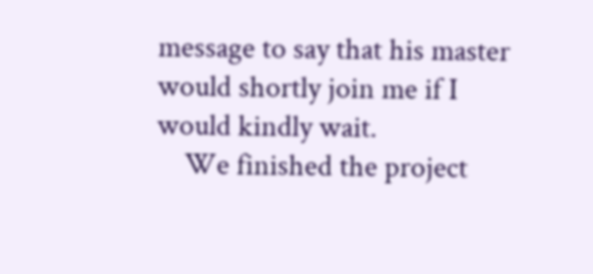message to say that his master would shortly join me if I would kindly wait.
    We finished the project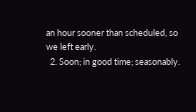an hour sooner than scheduled, so we left early.
  2. Soon; in good time; seasonably.